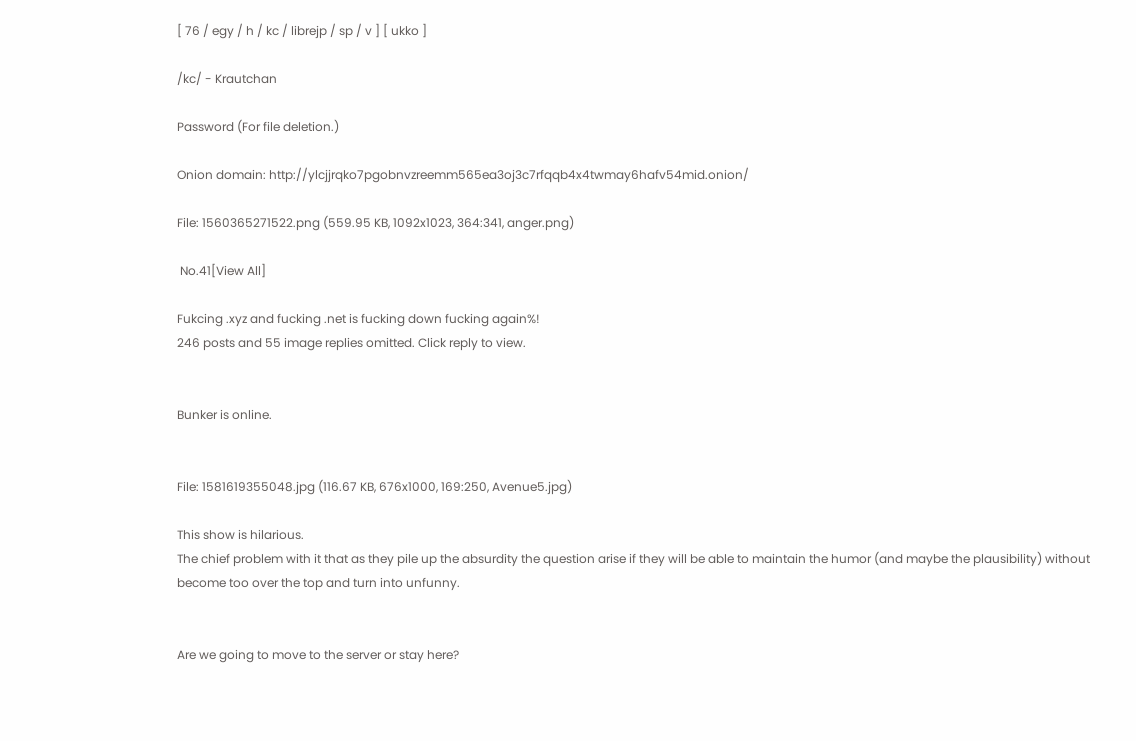[ 76 / egy / h / kc / librejp / sp / v ] [ ukko ]

/kc/ - Krautchan

Password (For file deletion.)

Onion domain: http://ylcjjrqko7pgobnvzreemm565ea3oj3c7rfqqb4x4twmay6hafv54mid.onion/

File: 1560365271522.png (559.95 KB, 1092x1023, 364:341, anger.png)

 No.41[View All]

Fukcing .xyz and fucking .net is fucking down fucking again%!
246 posts and 55 image replies omitted. Click reply to view.


Bunker is online.


File: 1581619355048.jpg (116.67 KB, 676x1000, 169:250, Avenue5.jpg)

This show is hilarious.
The chief problem with it that as they pile up the absurdity the question arise if they will be able to maintain the humor (and maybe the plausibility) without become too over the top and turn into unfunny.


Are we going to move to the server or stay here?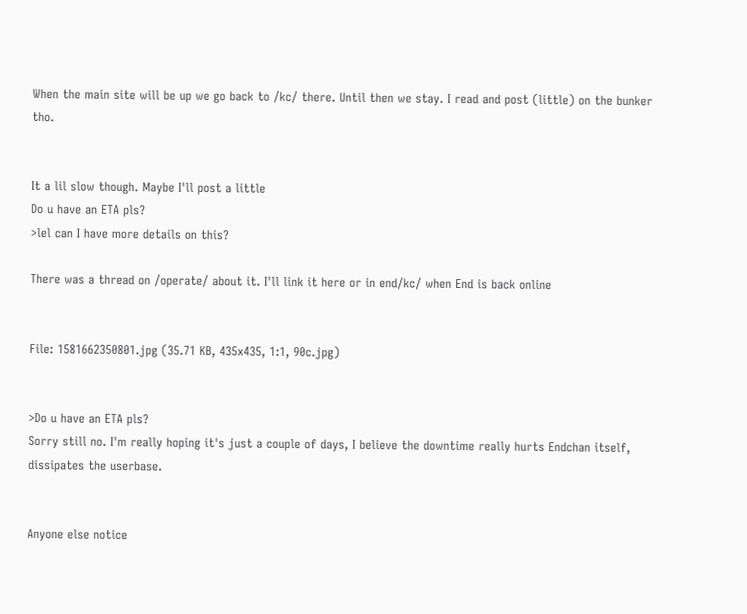When the main site will be up we go back to /kc/ there. Until then we stay. I read and post (little) on the bunker tho.


It a lil slow though. Maybe I'll post a little
Do u have an ETA pls?
>lel can I have more details on this?

There was a thread on /operate/ about it. I'll link it here or in end/kc/ when End is back online


File: 1581662350801.jpg (35.71 KB, 435x435, 1:1, 90c.jpg)


>Do u have an ETA pls?
Sorry still no. I'm really hoping it's just a couple of days, I believe the downtime really hurts Endchan itself, dissipates the userbase.


Anyone else notice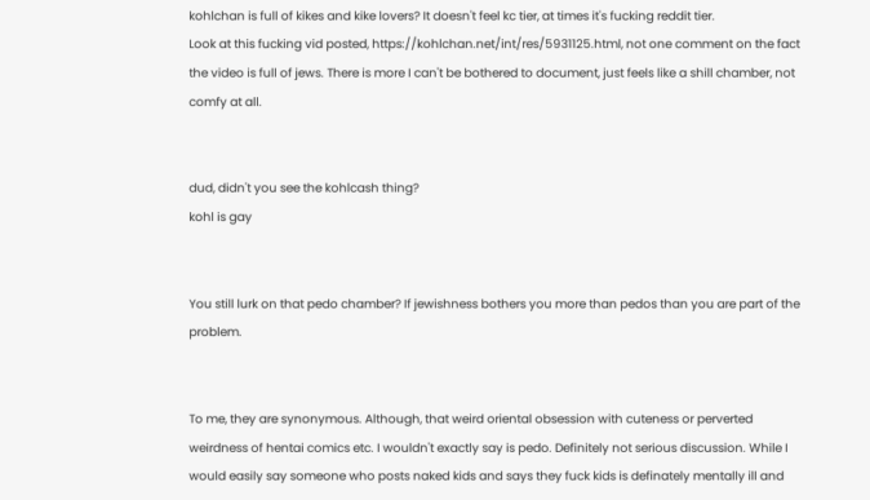kohlchan is full of kikes and kike lovers? It doesn't feel kc tier, at times it's fucking reddit tier.
Look at this fucking vid posted, https://kohlchan.net/int/res/5931125.html, not one comment on the fact the video is full of jews. There is more I can't be bothered to document, just feels like a shill chamber, not comfy at all.


dud, didn't you see the kohlcash thing?
kohl is gay


You still lurk on that pedo chamber? If jewishness bothers you more than pedos than you are part of the problem.


To me, they are synonymous. Although, that weird oriental obsession with cuteness or perverted weirdness of hentai comics etc. I wouldn't exactly say is pedo. Definitely not serious discussion. While I would easily say someone who posts naked kids and says they fuck kids is definately mentally ill and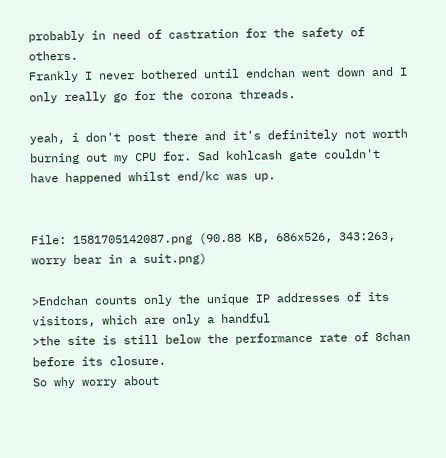probably in need of castration for the safety of others.
Frankly I never bothered until endchan went down and I only really go for the corona threads.

yeah, i don't post there and it's definitely not worth burning out my CPU for. Sad kohlcash gate couldn't have happened whilst end/kc was up.


File: 1581705142087.png (90.88 KB, 686x526, 343:263, worry bear in a suit.png)

>Endchan counts only the unique IP addresses of its visitors, which are only a handful
>the site is still below the performance rate of 8chan before its closure.
So why worry about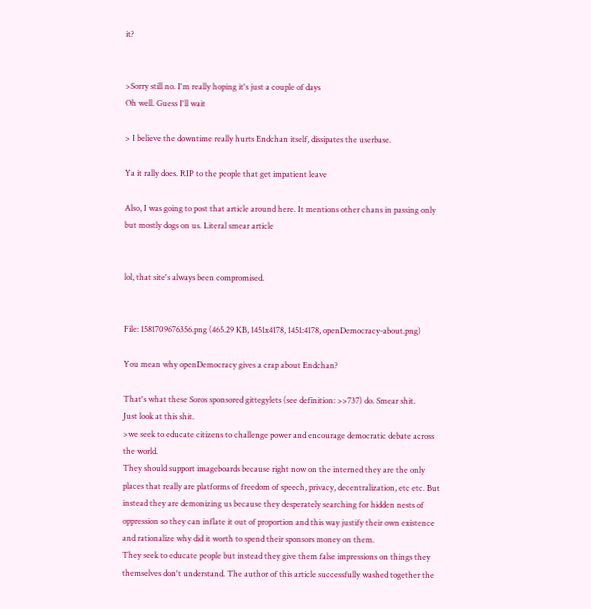it?


>Sorry still no. I'm really hoping it's just a couple of days
Oh well. Guess I'll wait

> I believe the downtime really hurts Endchan itself, dissipates the userbase.

Ya it rally does. RIP to the people that get impatient leave

Also, I was going to post that article around here. It mentions other chans in passing only but mostly dogs on us. Literal smear article


lol, that site's always been compromised.


File: 1581709676356.png (465.29 KB, 1451x4178, 1451:4178, openDemocracy-about.png)

You mean why openDemocracy gives a crap about Endchan?

That's what these Soros sponsored gittegylets (see definition: >>737) do. Smear shit.
Just look at this shit.
>we seek to educate citizens to challenge power and encourage democratic debate across the world.
They should support imageboards because right now on the interned they are the only places that really are platforms of freedom of speech, privacy, decentralization, etc etc. But instead they are demonizing us because they desperately searching for hidden nests of oppression so they can inflate it out of proportion and this way justify their own existence and rationalize why did it worth to spend their sponsors money on them.
They seek to educate people but instead they give them false impressions on things they themselves don't understand. The author of this article successfully washed together the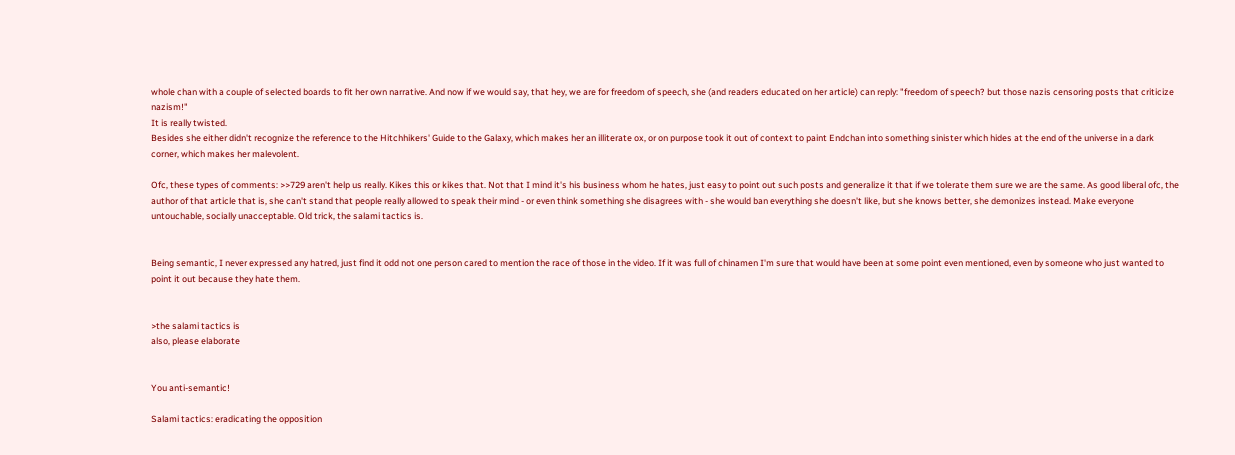whole chan with a couple of selected boards to fit her own narrative. And now if we would say, that hey, we are for freedom of speech, she (and readers educated on her article) can reply: "freedom of speech? but those nazis censoring posts that criticize nazism!"
It is really twisted.
Besides she either didn't recognize the reference to the Hitchhikers' Guide to the Galaxy, which makes her an illiterate ox, or on purpose took it out of context to paint Endchan into something sinister which hides at the end of the universe in a dark corner, which makes her malevolent.

Ofc, these types of comments: >>729 aren't help us really. Kikes this or kikes that. Not that I mind it's his business whom he hates, just easy to point out such posts and generalize it that if we tolerate them sure we are the same. As good liberal ofc, the author of that article that is, she can't stand that people really allowed to speak their mind - or even think something she disagrees with - she would ban everything she doesn't like, but she knows better, she demonizes instead. Make everyone untouchable, socially unacceptable. Old trick, the salami tactics is.


Being semantic, I never expressed any hatred, just find it odd not one person cared to mention the race of those in the video. If it was full of chinamen I'm sure that would have been at some point even mentioned, even by someone who just wanted to point it out because they hate them.


>the salami tactics is
also, please elaborate


You anti-semantic!

Salami tactics: eradicating the opposition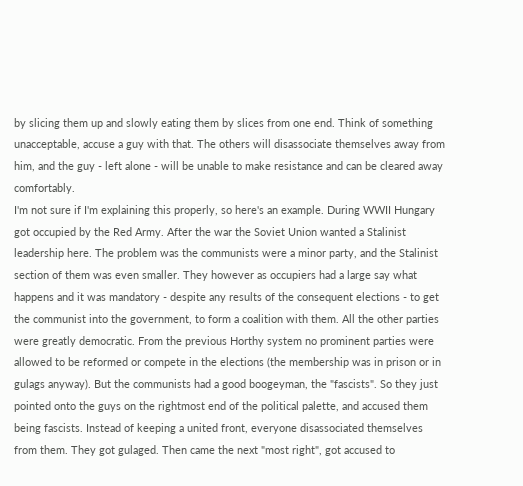by slicing them up and slowly eating them by slices from one end. Think of something unacceptable, accuse a guy with that. The others will disassociate themselves away from him, and the guy - left alone - will be unable to make resistance and can be cleared away comfortably.
I'm not sure if I'm explaining this properly, so here's an example. During WWII Hungary got occupied by the Red Army. After the war the Soviet Union wanted a Stalinist leadership here. The problem was the communists were a minor party, and the Stalinist section of them was even smaller. They however as occupiers had a large say what happens and it was mandatory - despite any results of the consequent elections - to get the communist into the government, to form a coalition with them. All the other parties were greatly democratic. From the previous Horthy system no prominent parties were allowed to be reformed or compete in the elections (the membership was in prison or in gulags anyway). But the communists had a good boogeyman, the "fascists". So they just pointed onto the guys on the rightmost end of the political palette, and accused them being fascists. Instead of keeping a united front, everyone disassociated themselves from them. They got gulaged. Then came the next "most right", got accused to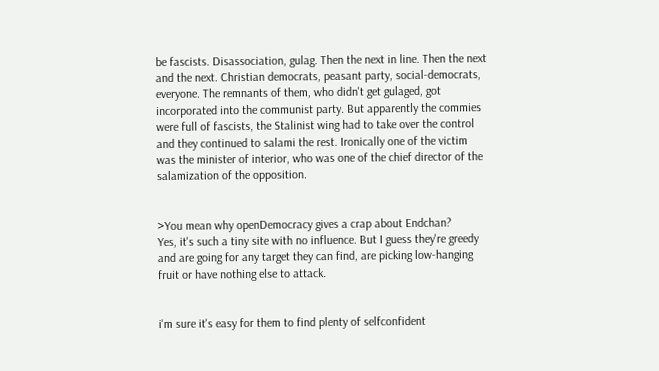be fascists. Disassociation, gulag. Then the next in line. Then the next and the next. Christian democrats, peasant party, social-democrats, everyone. The remnants of them, who didn't get gulaged, got incorporated into the communist party. But apparently the commies were full of fascists, the Stalinist wing had to take over the control and they continued to salami the rest. Ironically one of the victim was the minister of interior, who was one of the chief director of the salamization of the opposition.


>You mean why openDemocracy gives a crap about Endchan?
Yes, it's such a tiny site with no influence. But I guess they're greedy and are going for any target they can find, are picking low-hanging fruit or have nothing else to attack.


i'm sure it's easy for them to find plenty of selfconfident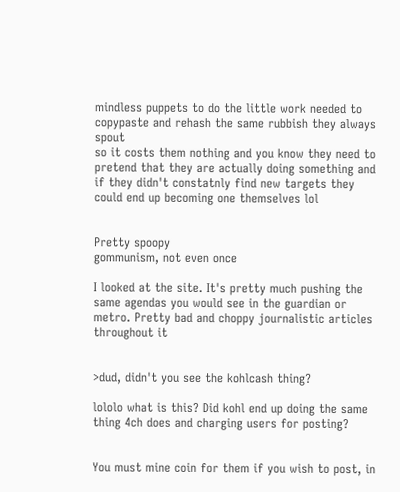mindless puppets to do the little work needed to copypaste and rehash the same rubbish they always spout
so it costs them nothing and you know they need to pretend that they are actually doing something and if they didn't constatnly find new targets they could end up becoming one themselves lol


Pretty spoopy
gommunism, not even once

I looked at the site. It's pretty much pushing the same agendas you would see in the guardian or metro. Pretty bad and choppy journalistic articles throughout it


>dud, didn't you see the kohlcash thing?

lololo what is this? Did kohl end up doing the same thing 4ch does and charging users for posting?


You must mine coin for them if you wish to post, in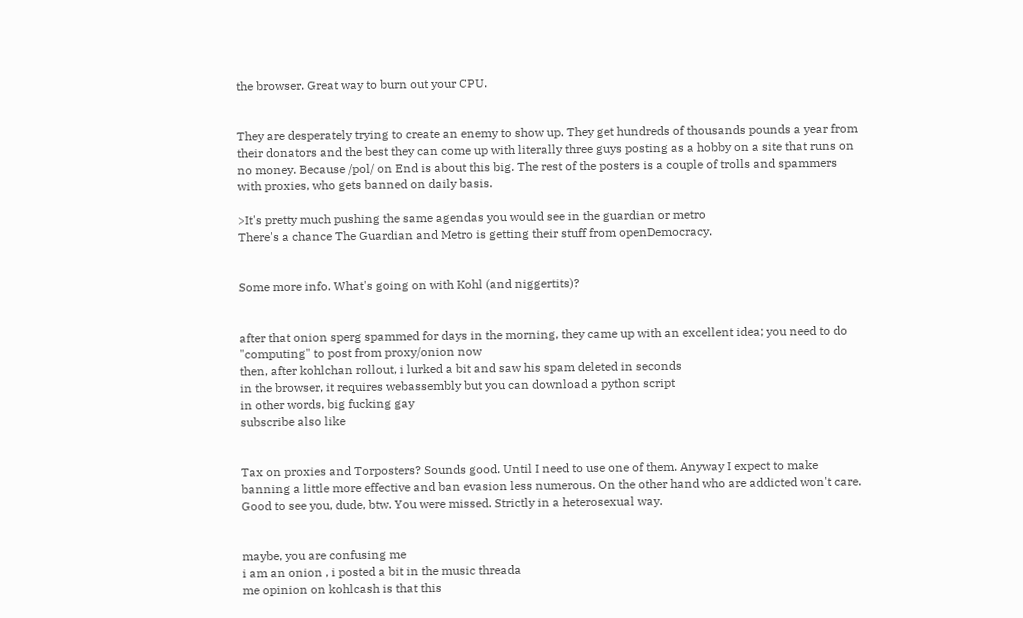the browser. Great way to burn out your CPU.


They are desperately trying to create an enemy to show up. They get hundreds of thousands pounds a year from their donators and the best they can come up with literally three guys posting as a hobby on a site that runs on no money. Because /pol/ on End is about this big. The rest of the posters is a couple of trolls and spammers with proxies, who gets banned on daily basis.

>It's pretty much pushing the same agendas you would see in the guardian or metro
There's a chance The Guardian and Metro is getting their stuff from openDemocracy.


Some more info. What's going on with Kohl (and niggertits)?


after that onion sperg spammed for days in the morning, they came up with an excellent idea; you need to do "computing" to post from proxy/onion now
then, after kohlchan rollout, i lurked a bit and saw his spam deleted in seconds
in the browser, it requires webassembly but you can download a python script
in other words, big fucking gay
subscribe also like


Tax on proxies and Torposters? Sounds good. Until I need to use one of them. Anyway I expect to make banning a little more effective and ban evasion less numerous. On the other hand who are addicted won't care.
Good to see you, dude, btw. You were missed. Strictly in a heterosexual way.


maybe, you are confusing me
i am an onion , i posted a bit in the music threada
me opinion on kohlcash is that this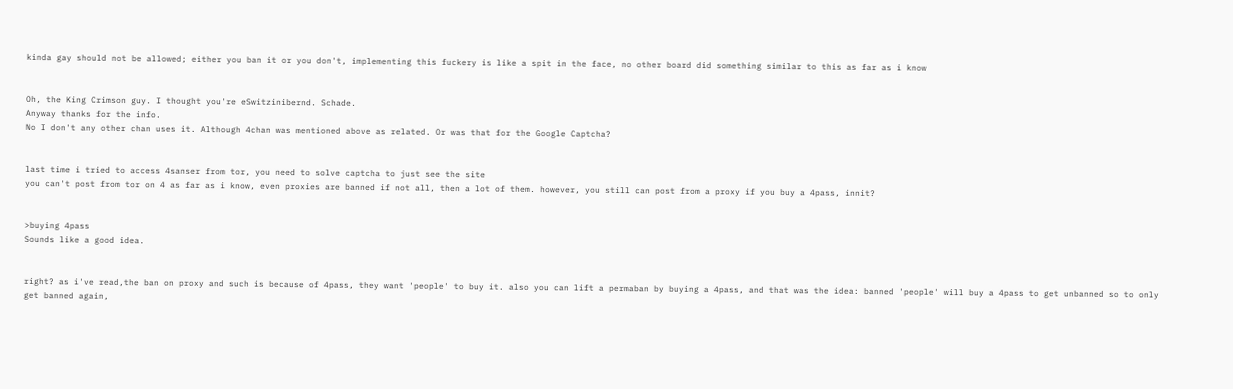kinda gay should not be allowed; either you ban it or you don't, implementing this fuckery is like a spit in the face, no other board did something similar to this as far as i know


Oh, the King Crimson guy. I thought you're eSwitzinibernd. Schade.
Anyway thanks for the info.
No I don't any other chan uses it. Although 4chan was mentioned above as related. Or was that for the Google Captcha?


last time i tried to access 4sanser from tor, you need to solve captcha to just see the site
you can't post from tor on 4 as far as i know, even proxies are banned if not all, then a lot of them. however, you still can post from a proxy if you buy a 4pass, innit?


>buying 4pass
Sounds like a good idea.


right? as i've read,the ban on proxy and such is because of 4pass, they want 'people' to buy it. also you can lift a permaban by buying a 4pass, and that was the idea: banned 'people' will buy a 4pass to get unbanned so to only get banned again,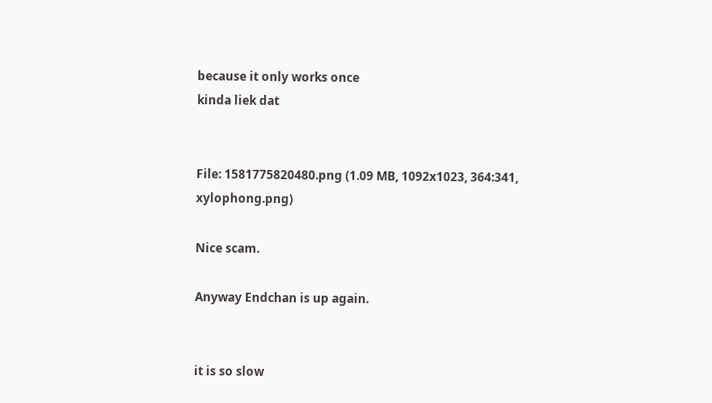because it only works once
kinda liek dat


File: 1581775820480.png (1.09 MB, 1092x1023, 364:341, xylophong.png)

Nice scam.

Anyway Endchan is up again.


it is so slow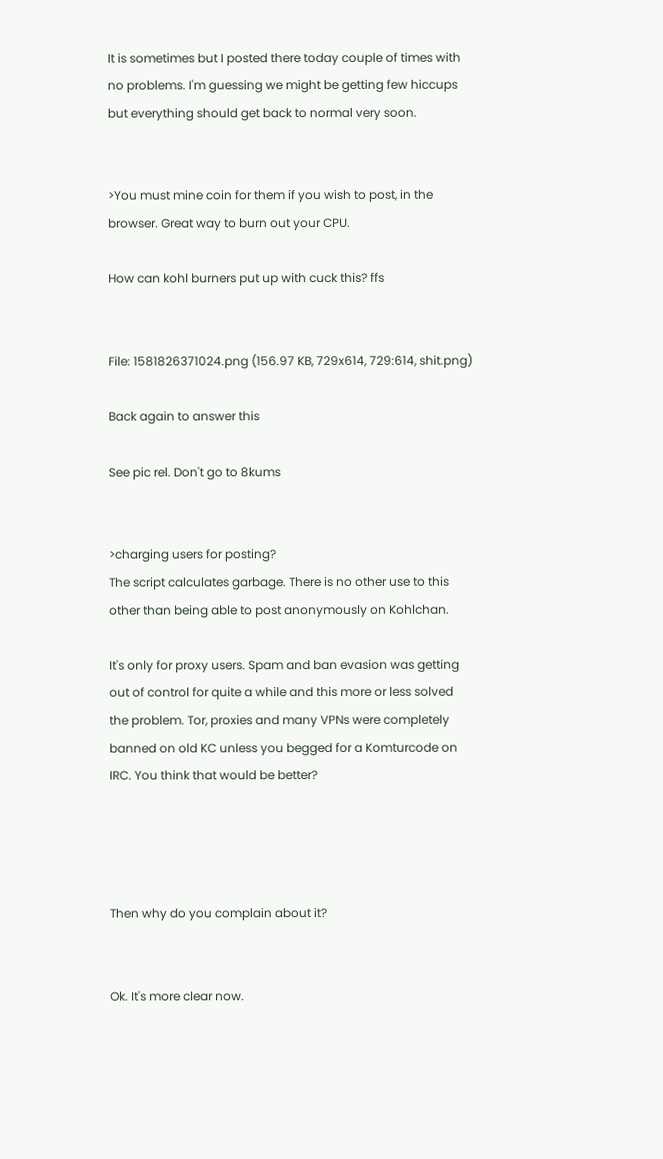It is sometimes but I posted there today couple of times with no problems. I'm guessing we might be getting few hiccups but everything should get back to normal very soon.


>You must mine coin for them if you wish to post, in the browser. Great way to burn out your CPU.

How can kohl burners put up with cuck this? ffs


File: 1581826371024.png (156.97 KB, 729x614, 729:614, shit.png)

Back again to answer this

See pic rel. Don't go to 8kums


>charging users for posting?
The script calculates garbage. There is no other use to this other than being able to post anonymously on Kohlchan.

It's only for proxy users. Spam and ban evasion was getting out of control for quite a while and this more or less solved the problem. Tor, proxies and many VPNs were completely banned on old KC unless you begged for a Komturcode on IRC. You think that would be better?




Then why do you complain about it?


Ok. It's more clear now.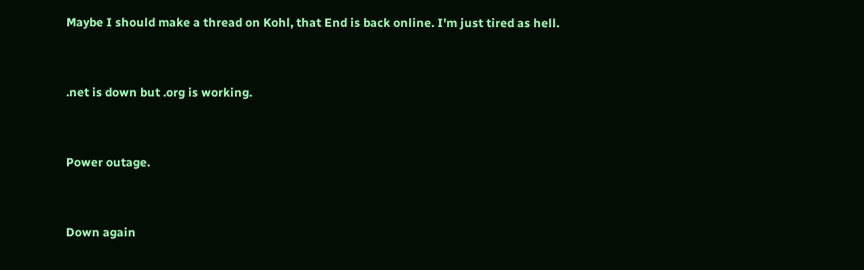Maybe I should make a thread on Kohl, that End is back online. I'm just tired as hell.


.net is down but .org is working.


Power outage.


Down again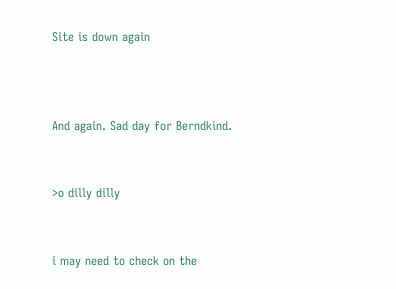Site is down again



And again. Sad day for Berndkind.


>o dilly dilly


i may need to check on the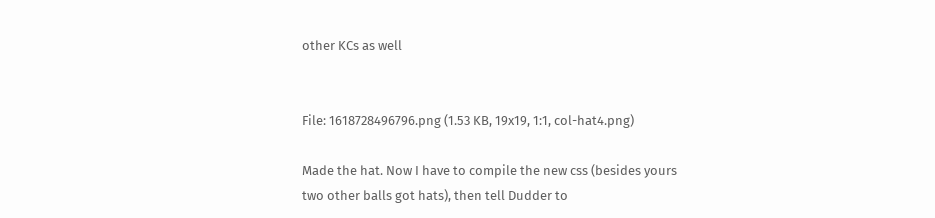other KCs as well


File: 1618728496796.png (1.53 KB, 19x19, 1:1, col-hat4.png)

Made the hat. Now I have to compile the new css (besides yours two other balls got hats), then tell Dudder to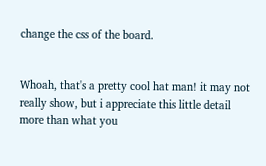change the css of the board.


Whoah, that's a pretty cool hat man! it may not really show, but i appreciate this little detail more than what you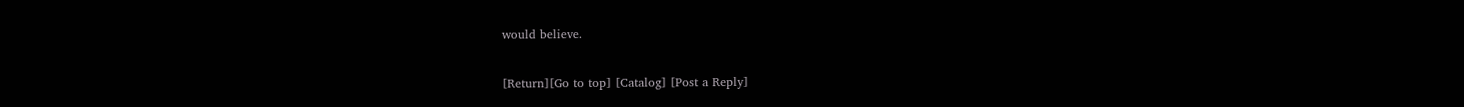would believe.

[Return][Go to top] [Catalog] [Post a Reply]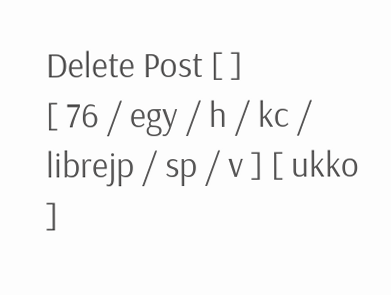Delete Post [ ]
[ 76 / egy / h / kc / librejp / sp / v ] [ ukko ]